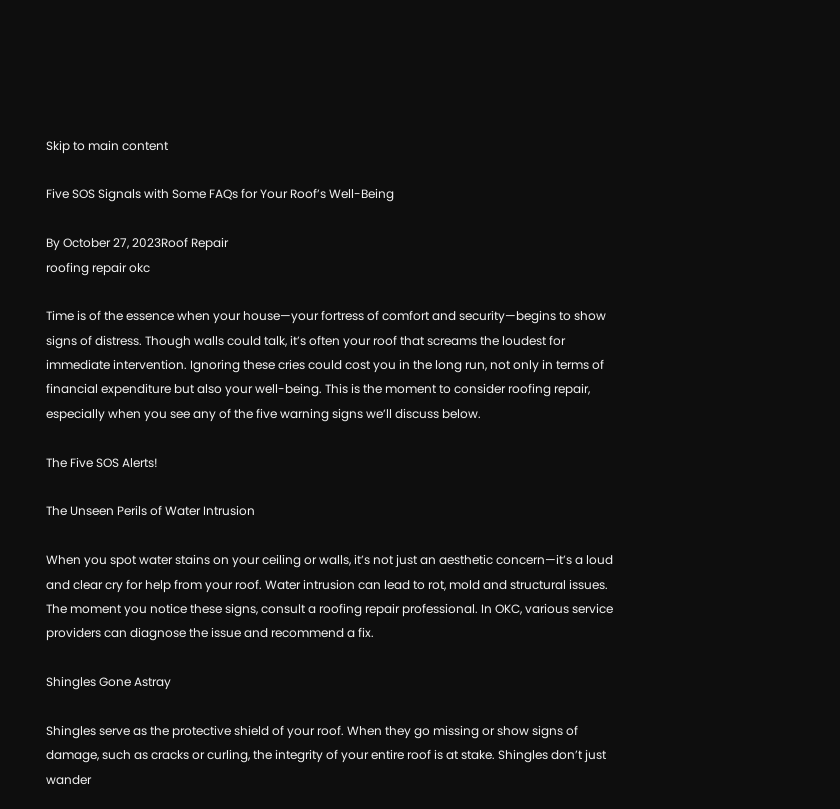Skip to main content

Five SOS Signals with Some FAQs for Your Roof’s Well-Being

By October 27, 2023Roof Repair
roofing repair okc

Time is of the essence when your house—your fortress of comfort and security—begins to show signs of distress. Though walls could talk, it’s often your roof that screams the loudest for immediate intervention. Ignoring these cries could cost you in the long run, not only in terms of financial expenditure but also your well-being. This is the moment to consider roofing repair, especially when you see any of the five warning signs we’ll discuss below.

The Five SOS Alerts!

The Unseen Perils of Water Intrusion

When you spot water stains on your ceiling or walls, it’s not just an aesthetic concern—it’s a loud and clear cry for help from your roof. Water intrusion can lead to rot, mold and structural issues. The moment you notice these signs, consult a roofing repair professional. In OKC, various service providers can diagnose the issue and recommend a fix.

Shingles Gone Astray

Shingles serve as the protective shield of your roof. When they go missing or show signs of damage, such as cracks or curling, the integrity of your entire roof is at stake. Shingles don’t just wander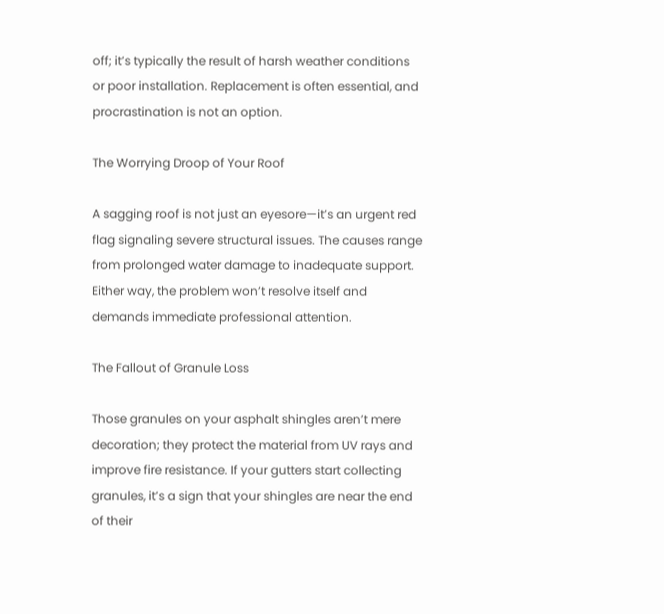off; it’s typically the result of harsh weather conditions or poor installation. Replacement is often essential, and procrastination is not an option.

The Worrying Droop of Your Roof

A sagging roof is not just an eyesore—it’s an urgent red flag signaling severe structural issues. The causes range from prolonged water damage to inadequate support. Either way, the problem won’t resolve itself and demands immediate professional attention.

The Fallout of Granule Loss

Those granules on your asphalt shingles aren’t mere decoration; they protect the material from UV rays and improve fire resistance. If your gutters start collecting granules, it’s a sign that your shingles are near the end of their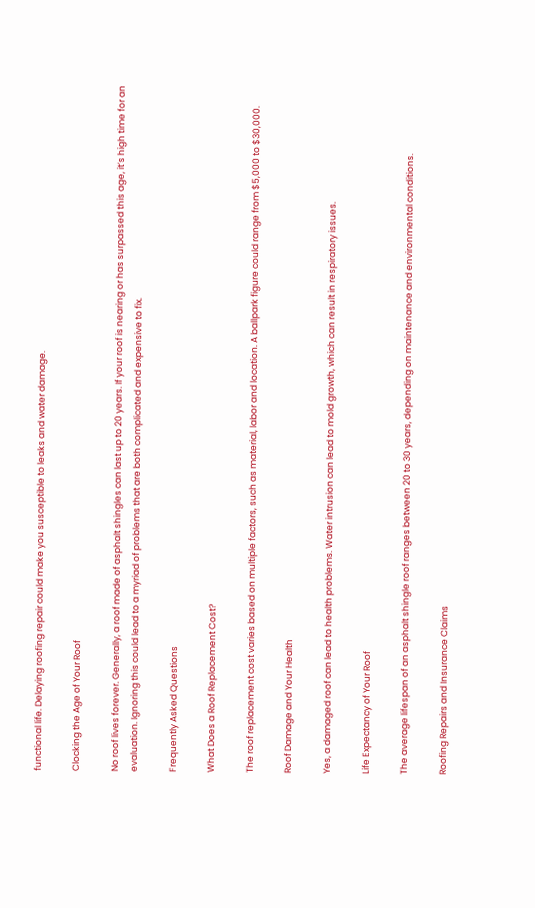functional life. Delaying roofing repair could make you susceptible to leaks and water damage.

Clocking the Age of Your Roof

No roof lives forever. Generally, a roof made of asphalt shingles can last up to 20 years. If your roof is nearing or has surpassed this age, it’s high time for an evaluation. Ignoring this could lead to a myriad of problems that are both complicated and expensive to fix.

Frequently Asked Questions

What Does a Roof Replacement Cost?

The roof replacement cost varies based on multiple factors, such as material, labor and location. A ballpark figure could range from $5,000 to $30,000.

Roof Damage and Your Health

Yes, a damaged roof can lead to health problems. Water intrusion can lead to mold growth, which can result in respiratory issues.

Life Expectancy of Your Roof

The average lifespan of an asphalt shingle roof ranges between 20 to 30 years, depending on maintenance and environmental conditions.

Roofing Repairs and Insurance Claims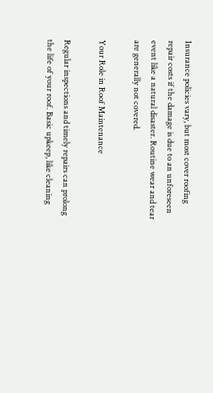Insurance policies vary, but most cover roofing repair costs if the damage is due to an unforeseen event like a natural disaster. Routine wear and tear are generally not covered.

Your Role in Roof Maintenance

Regular inspections and timely repairs can prolong the life of your roof. Basic upkeep, like cleaning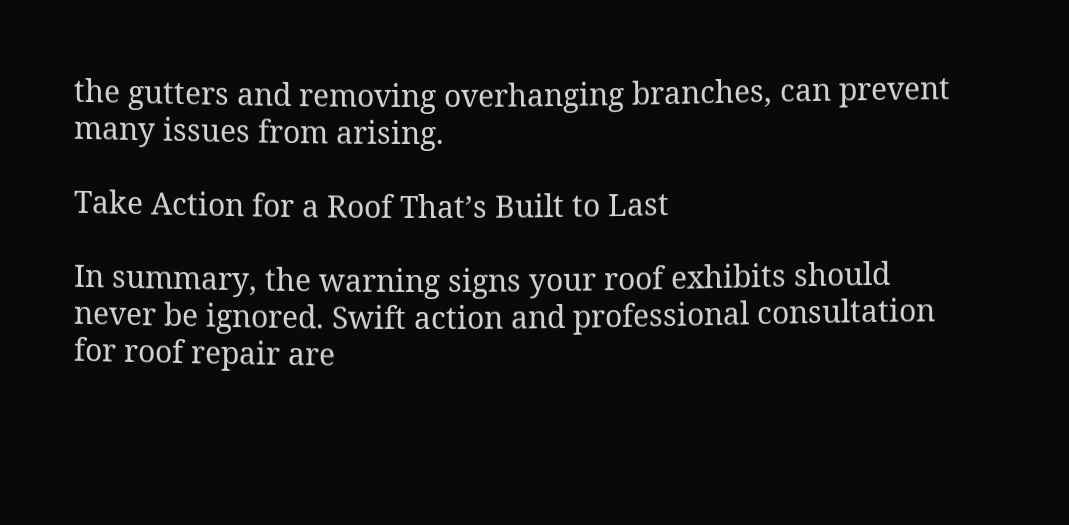the gutters and removing overhanging branches, can prevent many issues from arising.

Take Action for a Roof That’s Built to Last

In summary, the warning signs your roof exhibits should never be ignored. Swift action and professional consultation for roof repair are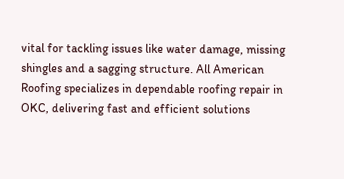vital for tackling issues like water damage, missing shingles and a sagging structure. All American Roofing specializes in dependable roofing repair in OKC, delivering fast and efficient solutions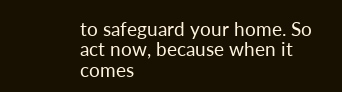to safeguard your home. So act now, because when it comes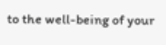to the well-being of your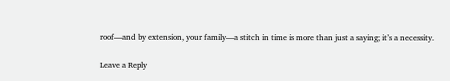roof—and by extension, your family—a stitch in time is more than just a saying; it’s a necessity.

Leave a Reply